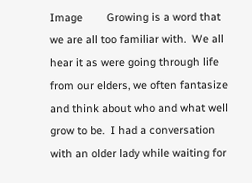Image        Growing is a word that we are all too familiar with.  We all hear it as were going through life from our elders, we often fantasize and think about who and what well grow to be.  I had a conversation with an older lady while waiting for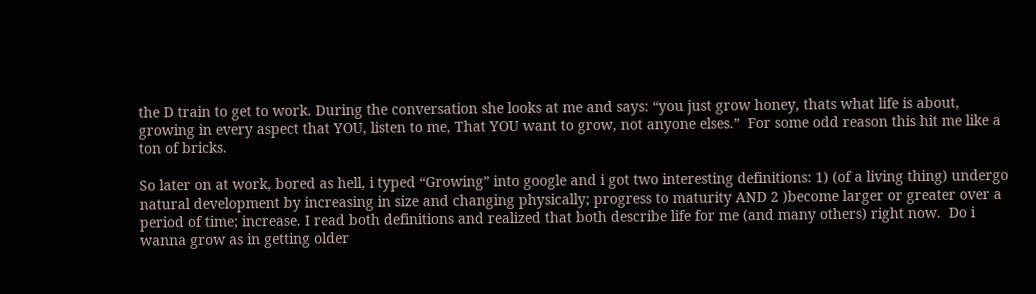the D train to get to work. During the conversation she looks at me and says: “you just grow honey, thats what life is about, growing in every aspect that YOU, listen to me, That YOU want to grow, not anyone elses.”  For some odd reason this hit me like a ton of bricks.

So later on at work, bored as hell, i typed “Growing” into google and i got two interesting definitions: 1) (of a living thing) undergo natural development by increasing in size and changing physically; progress to maturity AND 2 )become larger or greater over a period of time; increase. I read both definitions and realized that both describe life for me (and many others) right now.  Do i wanna grow as in getting older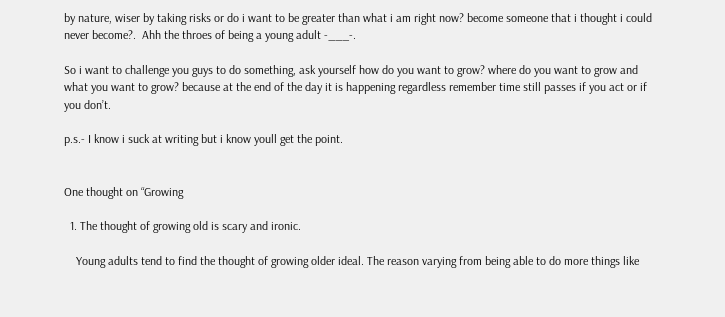by nature, wiser by taking risks or do i want to be greater than what i am right now? become someone that i thought i could never become?.  Ahh the throes of being a young adult -___-.

So i want to challenge you guys to do something, ask yourself how do you want to grow? where do you want to grow and what you want to grow? because at the end of the day it is happening regardless remember time still passes if you act or if you don’t.

p.s.- I know i suck at writing but i know youll get the point.


One thought on “Growing

  1. The thought of growing old is scary and ironic.

    Young adults tend to find the thought of growing older ideal. The reason varying from being able to do more things like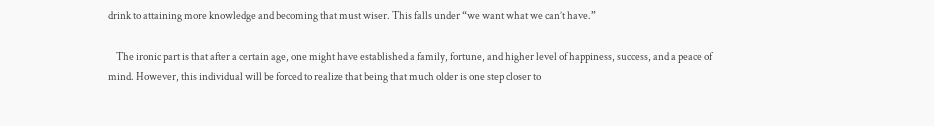drink to attaining more knowledge and becoming that must wiser. This falls under “we want what we can’t have.”

    The ironic part is that after a certain age, one might have established a family, fortune, and higher level of happiness, success, and a peace of mind. However, this individual will be forced to realize that being that much older is one step closer to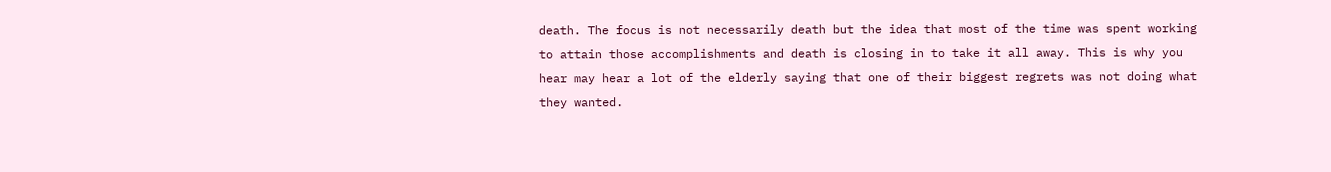death. The focus is not necessarily death but the idea that most of the time was spent working to attain those accomplishments and death is closing in to take it all away. This is why you hear may hear a lot of the elderly saying that one of their biggest regrets was not doing what they wanted.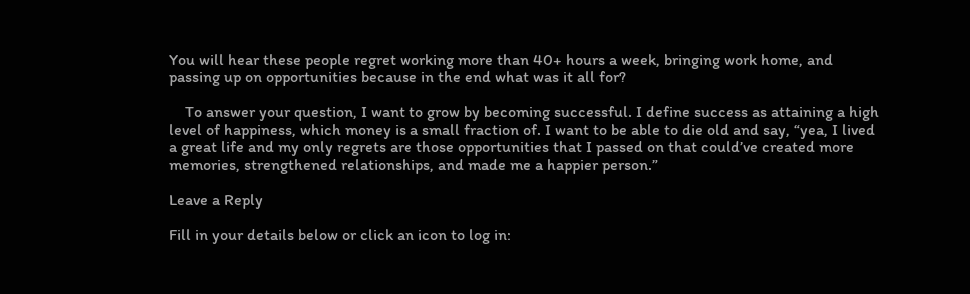You will hear these people regret working more than 40+ hours a week, bringing work home, and passing up on opportunities because in the end what was it all for?

    To answer your question, I want to grow by becoming successful. I define success as attaining a high level of happiness, which money is a small fraction of. I want to be able to die old and say, “yea, I lived a great life and my only regrets are those opportunities that I passed on that could’ve created more memories, strengthened relationships, and made me a happier person.”

Leave a Reply

Fill in your details below or click an icon to log in: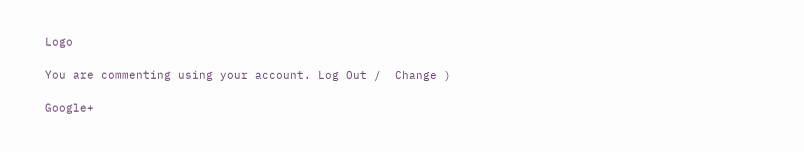Logo

You are commenting using your account. Log Out /  Change )

Google+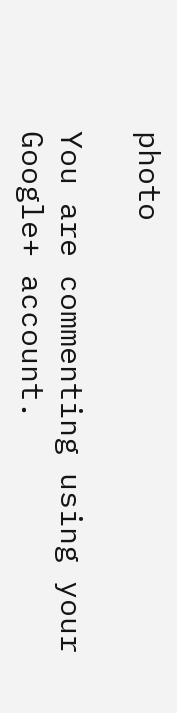photo

You are commenting using your Google+ account.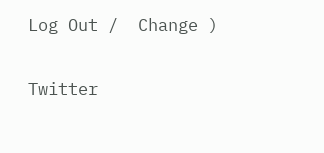Log Out /  Change )

Twitter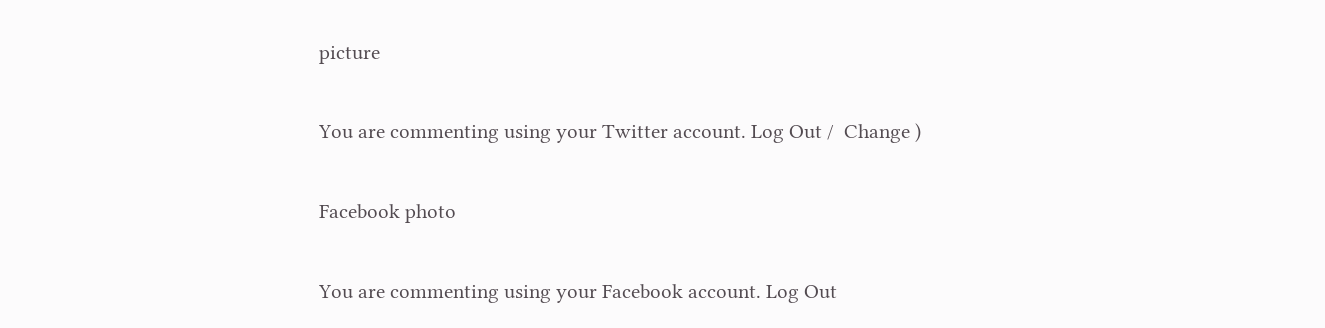picture

You are commenting using your Twitter account. Log Out /  Change )

Facebook photo

You are commenting using your Facebook account. Log Out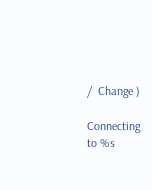/  Change )

Connecting to %s